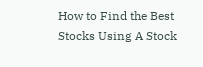How to Find the Best Stocks Using A Stock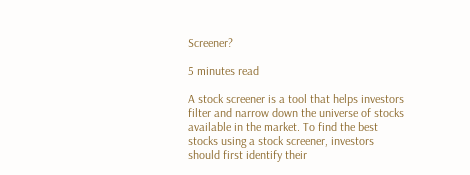Screener?

5 minutes read

A stock screener is a tool that helps investors filter and narrow down the universe of stocks available in the market. To find the best stocks using a stock screener, investors should first identify their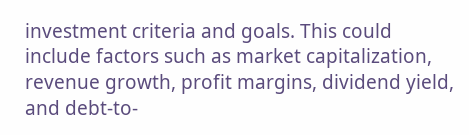investment criteria and goals. This could include factors such as market capitalization, revenue growth, profit margins, dividend yield, and debt-to-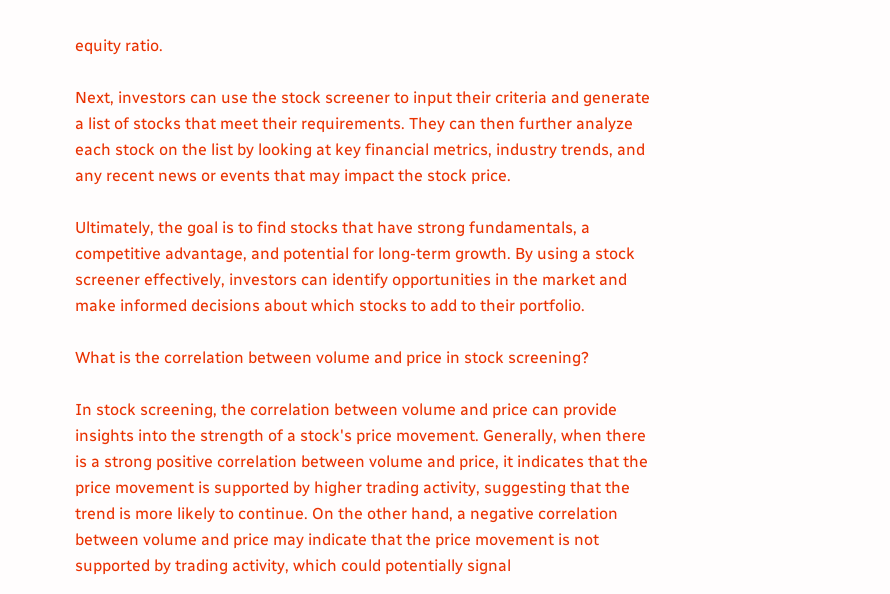equity ratio.

Next, investors can use the stock screener to input their criteria and generate a list of stocks that meet their requirements. They can then further analyze each stock on the list by looking at key financial metrics, industry trends, and any recent news or events that may impact the stock price.

Ultimately, the goal is to find stocks that have strong fundamentals, a competitive advantage, and potential for long-term growth. By using a stock screener effectively, investors can identify opportunities in the market and make informed decisions about which stocks to add to their portfolio.

What is the correlation between volume and price in stock screening?

In stock screening, the correlation between volume and price can provide insights into the strength of a stock's price movement. Generally, when there is a strong positive correlation between volume and price, it indicates that the price movement is supported by higher trading activity, suggesting that the trend is more likely to continue. On the other hand, a negative correlation between volume and price may indicate that the price movement is not supported by trading activity, which could potentially signal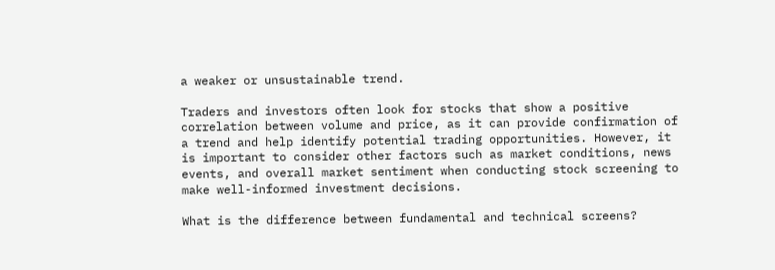a weaker or unsustainable trend.

Traders and investors often look for stocks that show a positive correlation between volume and price, as it can provide confirmation of a trend and help identify potential trading opportunities. However, it is important to consider other factors such as market conditions, news events, and overall market sentiment when conducting stock screening to make well-informed investment decisions.

What is the difference between fundamental and technical screens?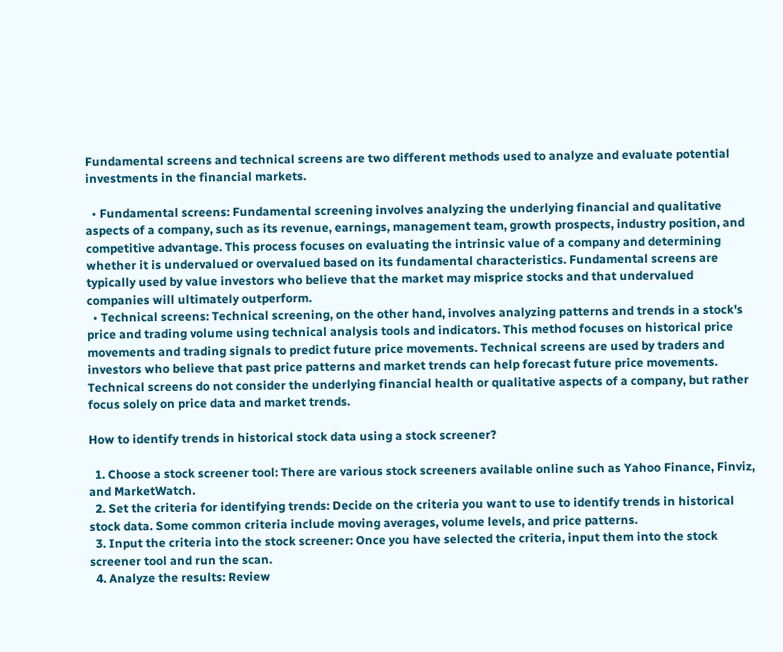Fundamental screens and technical screens are two different methods used to analyze and evaluate potential investments in the financial markets.

  • Fundamental screens: Fundamental screening involves analyzing the underlying financial and qualitative aspects of a company, such as its revenue, earnings, management team, growth prospects, industry position, and competitive advantage. This process focuses on evaluating the intrinsic value of a company and determining whether it is undervalued or overvalued based on its fundamental characteristics. Fundamental screens are typically used by value investors who believe that the market may misprice stocks and that undervalued companies will ultimately outperform.
  • Technical screens: Technical screening, on the other hand, involves analyzing patterns and trends in a stock's price and trading volume using technical analysis tools and indicators. This method focuses on historical price movements and trading signals to predict future price movements. Technical screens are used by traders and investors who believe that past price patterns and market trends can help forecast future price movements. Technical screens do not consider the underlying financial health or qualitative aspects of a company, but rather focus solely on price data and market trends.

How to identify trends in historical stock data using a stock screener?

  1. Choose a stock screener tool: There are various stock screeners available online such as Yahoo Finance, Finviz, and MarketWatch.
  2. Set the criteria for identifying trends: Decide on the criteria you want to use to identify trends in historical stock data. Some common criteria include moving averages, volume levels, and price patterns.
  3. Input the criteria into the stock screener: Once you have selected the criteria, input them into the stock screener tool and run the scan.
  4. Analyze the results: Review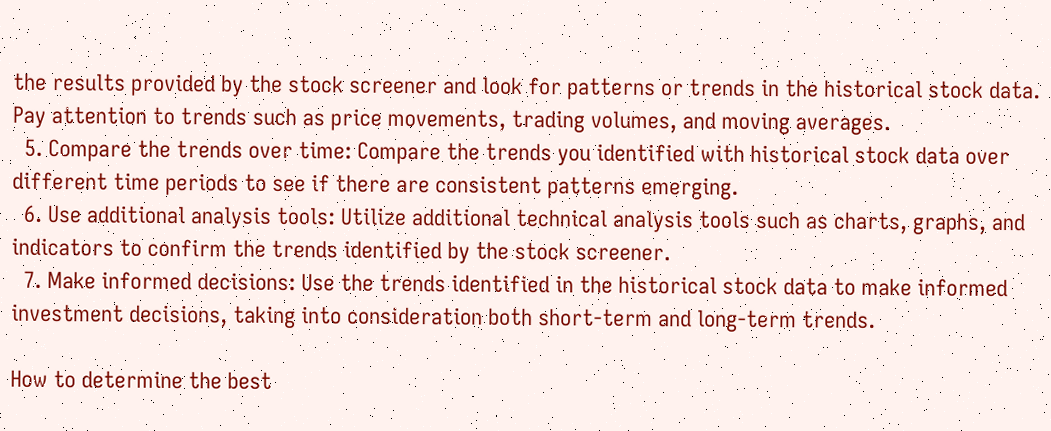the results provided by the stock screener and look for patterns or trends in the historical stock data. Pay attention to trends such as price movements, trading volumes, and moving averages.
  5. Compare the trends over time: Compare the trends you identified with historical stock data over different time periods to see if there are consistent patterns emerging.
  6. Use additional analysis tools: Utilize additional technical analysis tools such as charts, graphs, and indicators to confirm the trends identified by the stock screener.
  7. Make informed decisions: Use the trends identified in the historical stock data to make informed investment decisions, taking into consideration both short-term and long-term trends.

How to determine the best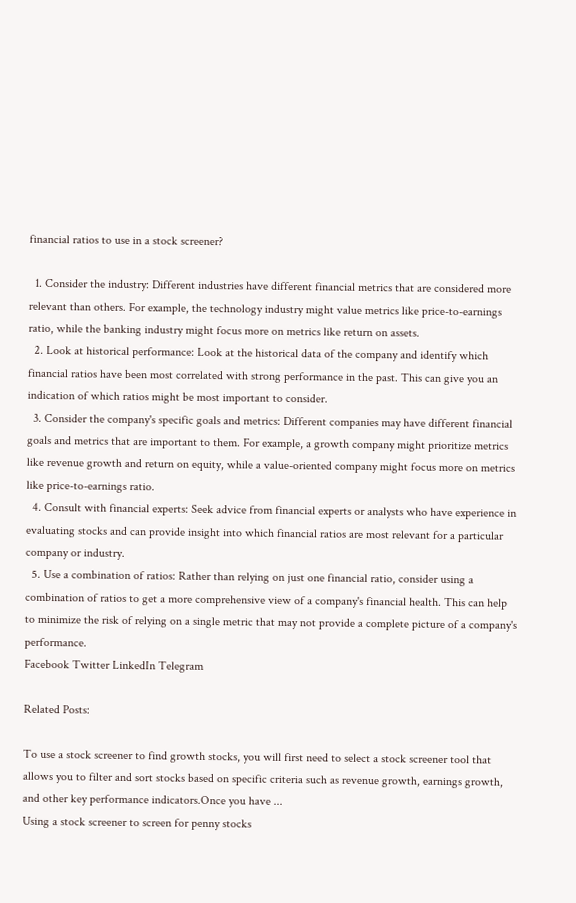financial ratios to use in a stock screener?

  1. Consider the industry: Different industries have different financial metrics that are considered more relevant than others. For example, the technology industry might value metrics like price-to-earnings ratio, while the banking industry might focus more on metrics like return on assets.
  2. Look at historical performance: Look at the historical data of the company and identify which financial ratios have been most correlated with strong performance in the past. This can give you an indication of which ratios might be most important to consider.
  3. Consider the company's specific goals and metrics: Different companies may have different financial goals and metrics that are important to them. For example, a growth company might prioritize metrics like revenue growth and return on equity, while a value-oriented company might focus more on metrics like price-to-earnings ratio.
  4. Consult with financial experts: Seek advice from financial experts or analysts who have experience in evaluating stocks and can provide insight into which financial ratios are most relevant for a particular company or industry.
  5. Use a combination of ratios: Rather than relying on just one financial ratio, consider using a combination of ratios to get a more comprehensive view of a company's financial health. This can help to minimize the risk of relying on a single metric that may not provide a complete picture of a company's performance.
Facebook Twitter LinkedIn Telegram

Related Posts:

To use a stock screener to find growth stocks, you will first need to select a stock screener tool that allows you to filter and sort stocks based on specific criteria such as revenue growth, earnings growth, and other key performance indicators.Once you have ...
Using a stock screener to screen for penny stocks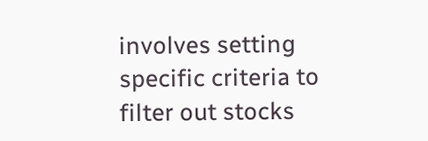involves setting specific criteria to filter out stocks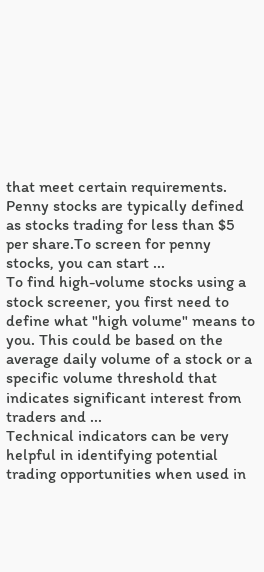that meet certain requirements. Penny stocks are typically defined as stocks trading for less than $5 per share.To screen for penny stocks, you can start ...
To find high-volume stocks using a stock screener, you first need to define what "high volume" means to you. This could be based on the average daily volume of a stock or a specific volume threshold that indicates significant interest from traders and ...
Technical indicators can be very helpful in identifying potential trading opportunities when used in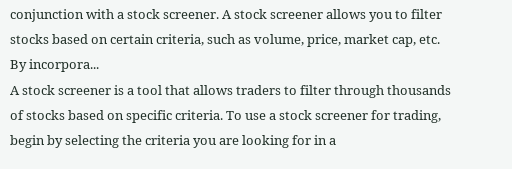conjunction with a stock screener. A stock screener allows you to filter stocks based on certain criteria, such as volume, price, market cap, etc. By incorpora...
A stock screener is a tool that allows traders to filter through thousands of stocks based on specific criteria. To use a stock screener for trading, begin by selecting the criteria you are looking for in a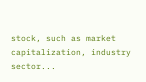stock, such as market capitalization, industry sector...